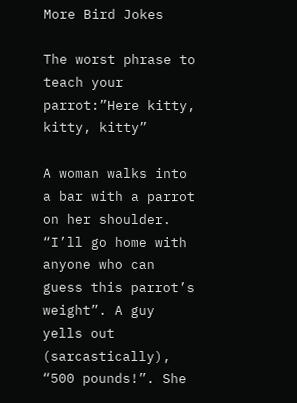More Bird Jokes

The worst phrase to teach your parrot:”Here kitty, kitty, kitty”

A woman walks into a bar with a parrot on her shoulder. “I’ll go home with anyone who can guess this parrot’s weight”. A guy yells out (sarcastically), “500 pounds!”. She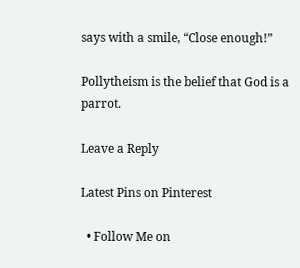says with a smile, “Close enough!”

Pollytheism is the belief that God is a parrot.

Leave a Reply

Latest Pins on Pinterest

  • Follow Me on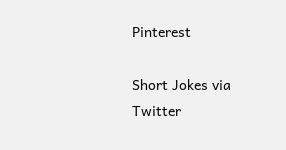Pinterest

Short Jokes via Twitter